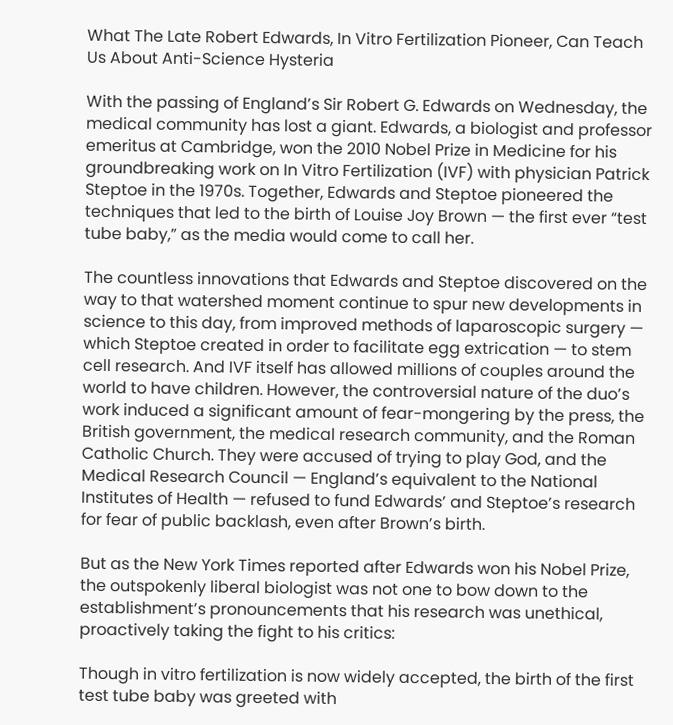What The Late Robert Edwards, In Vitro Fertilization Pioneer, Can Teach Us About Anti-Science Hysteria

With the passing of England’s Sir Robert G. Edwards on Wednesday, the medical community has lost a giant. Edwards, a biologist and professor emeritus at Cambridge, won the 2010 Nobel Prize in Medicine for his groundbreaking work on In Vitro Fertilization (IVF) with physician Patrick Steptoe in the 1970s. Together, Edwards and Steptoe pioneered the techniques that led to the birth of Louise Joy Brown — the first ever “test tube baby,” as the media would come to call her.

The countless innovations that Edwards and Steptoe discovered on the way to that watershed moment continue to spur new developments in science to this day, from improved methods of laparoscopic surgery — which Steptoe created in order to facilitate egg extrication — to stem cell research. And IVF itself has allowed millions of couples around the world to have children. However, the controversial nature of the duo’s work induced a significant amount of fear-mongering by the press, the British government, the medical research community, and the Roman Catholic Church. They were accused of trying to play God, and the Medical Research Council — England’s equivalent to the National Institutes of Health — refused to fund Edwards’ and Steptoe’s research for fear of public backlash, even after Brown’s birth.

But as the New York Times reported after Edwards won his Nobel Prize, the outspokenly liberal biologist was not one to bow down to the establishment’s pronouncements that his research was unethical, proactively taking the fight to his critics:

Though in vitro fertilization is now widely accepted, the birth of the first test tube baby was greeted with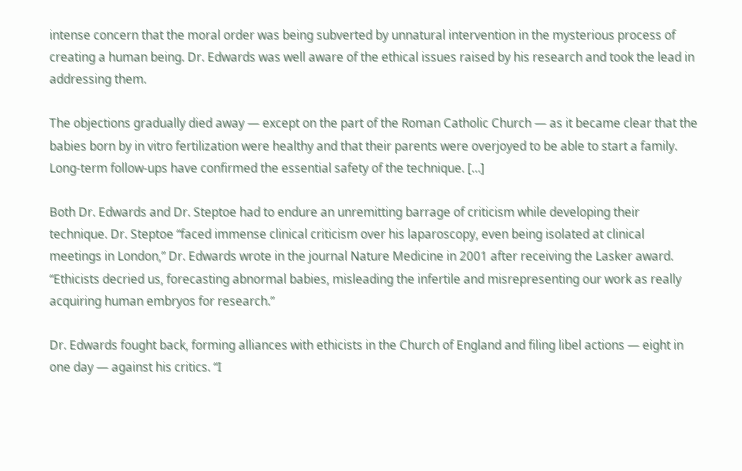intense concern that the moral order was being subverted by unnatural intervention in the mysterious process of creating a human being. Dr. Edwards was well aware of the ethical issues raised by his research and took the lead in addressing them.

The objections gradually died away — except on the part of the Roman Catholic Church — as it became clear that the babies born by in vitro fertilization were healthy and that their parents were overjoyed to be able to start a family. Long-term follow-ups have confirmed the essential safety of the technique. […]

Both Dr. Edwards and Dr. Steptoe had to endure an unremitting barrage of criticism while developing their technique. Dr. Steptoe “faced immense clinical criticism over his laparoscopy, even being isolated at clinical meetings in London,” Dr. Edwards wrote in the journal Nature Medicine in 2001 after receiving the Lasker award. “Ethicists decried us, forecasting abnormal babies, misleading the infertile and misrepresenting our work as really acquiring human embryos for research.”

Dr. Edwards fought back, forming alliances with ethicists in the Church of England and filing libel actions — eight in one day — against his critics. “I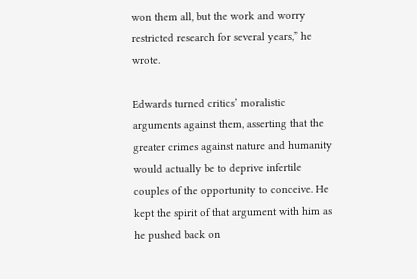won them all, but the work and worry restricted research for several years,” he wrote.

Edwards turned critics’ moralistic arguments against them, asserting that the greater crimes against nature and humanity would actually be to deprive infertile couples of the opportunity to conceive. He kept the spirit of that argument with him as he pushed back on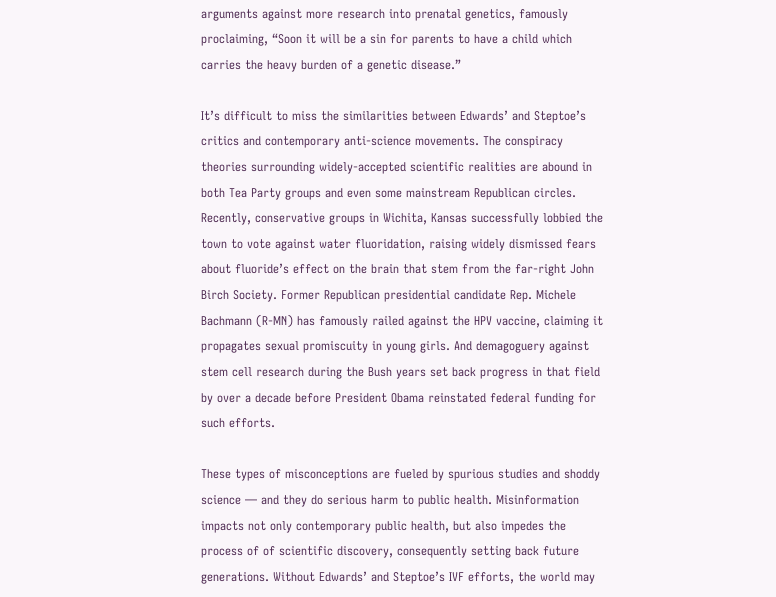arguments against more research into prenatal genetics, famously proclaiming, “Soon it will be a sin for parents to have a child which carries the heavy burden of a genetic disease.”

It’s difficult to miss the similarities between Edwards’ and Steptoe’s critics and contemporary anti-science movements. The conspiracy theories surrounding widely-accepted scientific realities are abound in both Tea Party groups and even some mainstream Republican circles. Recently, conservative groups in Wichita, Kansas successfully lobbied the town to vote against water fluoridation, raising widely dismissed fears about fluoride’s effect on the brain that stem from the far-right John Birch Society. Former Republican presidential candidate Rep. Michele Bachmann (R-MN) has famously railed against the HPV vaccine, claiming it propagates sexual promiscuity in young girls. And demagoguery against stem cell research during the Bush years set back progress in that field by over a decade before President Obama reinstated federal funding for such efforts.

These types of misconceptions are fueled by spurious studies and shoddy science — and they do serious harm to public health. Misinformation impacts not only contemporary public health, but also impedes the process of of scientific discovery, consequently setting back future generations. Without Edwards’ and Steptoe’s IVF efforts, the world may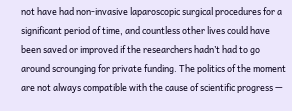not have had non-invasive laparoscopic surgical procedures for a significant period of time, and countless other lives could have been saved or improved if the researchers hadn’t had to go around scrounging for private funding. The politics of the moment are not always compatible with the cause of scientific progress —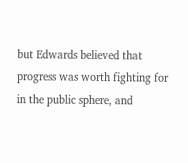but Edwards believed that progress was worth fighting for in the public sphere, and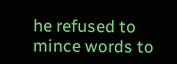he refused to mince words to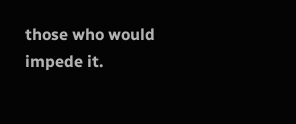those who would impede it.